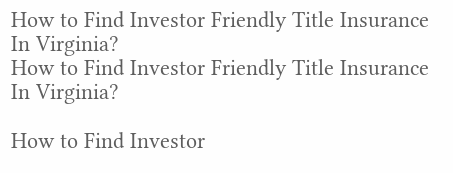How to Find Investor Friendly Title Insurance In Virginia?
How to Find Investor Friendly Title Insurance In Virginia?

How to Find Investor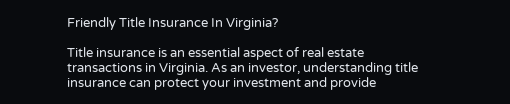Friendly Title Insurance In Virginia?

Title insurance is an essential aspect of real estate transactions in Virginia. As an investor, understanding title insurance can protect your investment and provide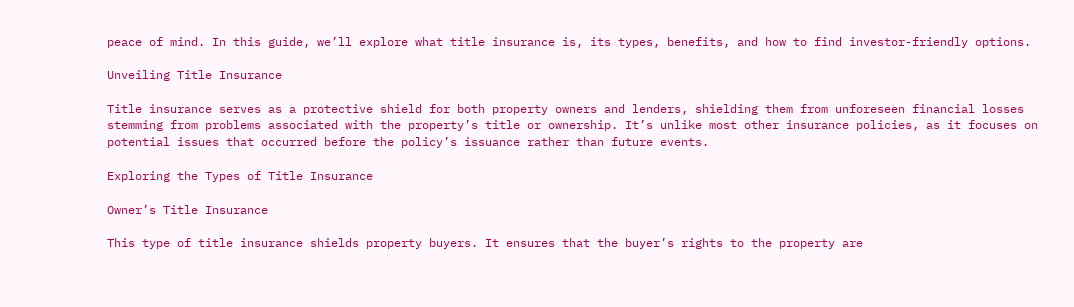peace of mind. In this guide, we’ll explore what title insurance is, its types, benefits, and how to find investor-friendly options.

Unveiling Title Insurance

Title insurance serves as a protective shield for both property owners and lenders, shielding them from unforeseen financial losses stemming from problems associated with the property’s title or ownership. It’s unlike most other insurance policies, as it focuses on potential issues that occurred before the policy’s issuance rather than future events.

Exploring the Types of Title Insurance

Owner’s Title Insurance

This type of title insurance shields property buyers. It ensures that the buyer’s rights to the property are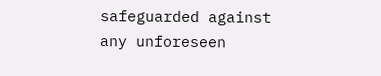safeguarded against any unforeseen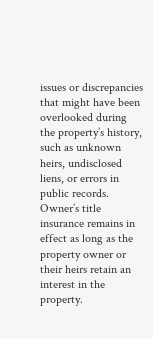issues or discrepancies that might have been overlooked during the property’s history, such as unknown heirs, undisclosed liens, or errors in public records. Owner’s title insurance remains in effect as long as the property owner or their heirs retain an interest in the property.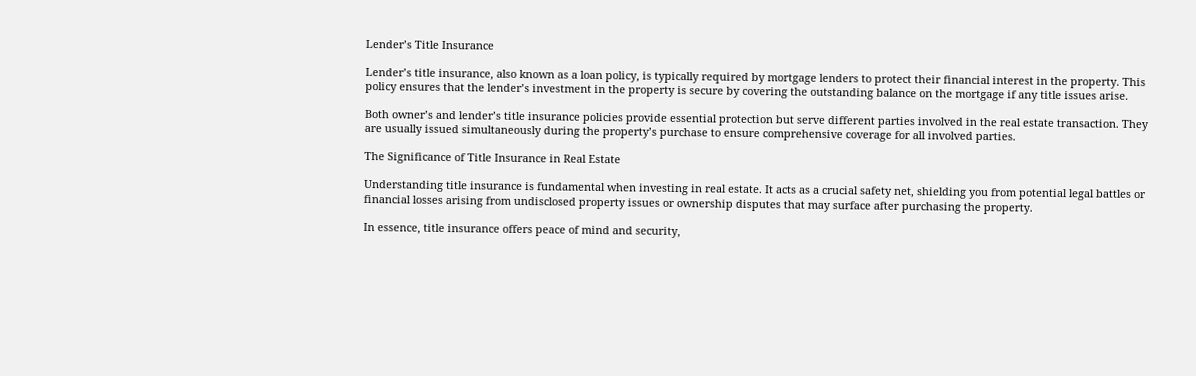Lender’s Title Insurance

Lender’s title insurance, also known as a loan policy, is typically required by mortgage lenders to protect their financial interest in the property. This policy ensures that the lender’s investment in the property is secure by covering the outstanding balance on the mortgage if any title issues arise.

Both owner’s and lender’s title insurance policies provide essential protection but serve different parties involved in the real estate transaction. They are usually issued simultaneously during the property’s purchase to ensure comprehensive coverage for all involved parties.

The Significance of Title Insurance in Real Estate

Understanding title insurance is fundamental when investing in real estate. It acts as a crucial safety net, shielding you from potential legal battles or financial losses arising from undisclosed property issues or ownership disputes that may surface after purchasing the property.

In essence, title insurance offers peace of mind and security,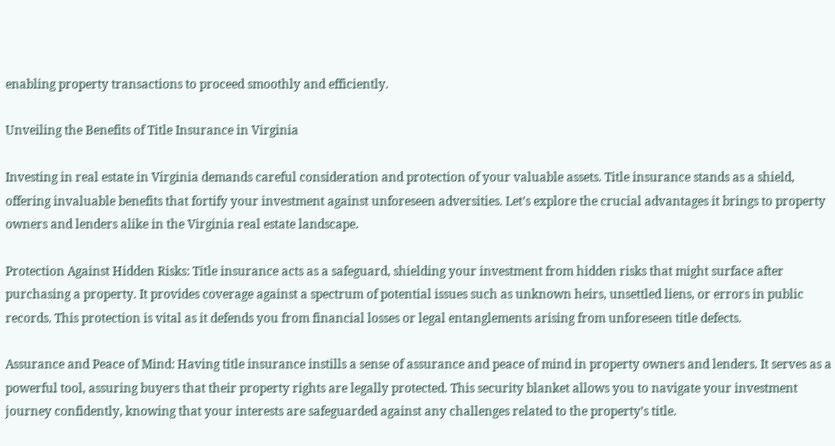enabling property transactions to proceed smoothly and efficiently.

Unveiling the Benefits of Title Insurance in Virginia

Investing in real estate in Virginia demands careful consideration and protection of your valuable assets. Title insurance stands as a shield, offering invaluable benefits that fortify your investment against unforeseen adversities. Let’s explore the crucial advantages it brings to property owners and lenders alike in the Virginia real estate landscape.

Protection Against Hidden Risks: Title insurance acts as a safeguard, shielding your investment from hidden risks that might surface after purchasing a property. It provides coverage against a spectrum of potential issues such as unknown heirs, unsettled liens, or errors in public records. This protection is vital as it defends you from financial losses or legal entanglements arising from unforeseen title defects.

Assurance and Peace of Mind: Having title insurance instills a sense of assurance and peace of mind in property owners and lenders. It serves as a powerful tool, assuring buyers that their property rights are legally protected. This security blanket allows you to navigate your investment journey confidently, knowing that your interests are safeguarded against any challenges related to the property’s title.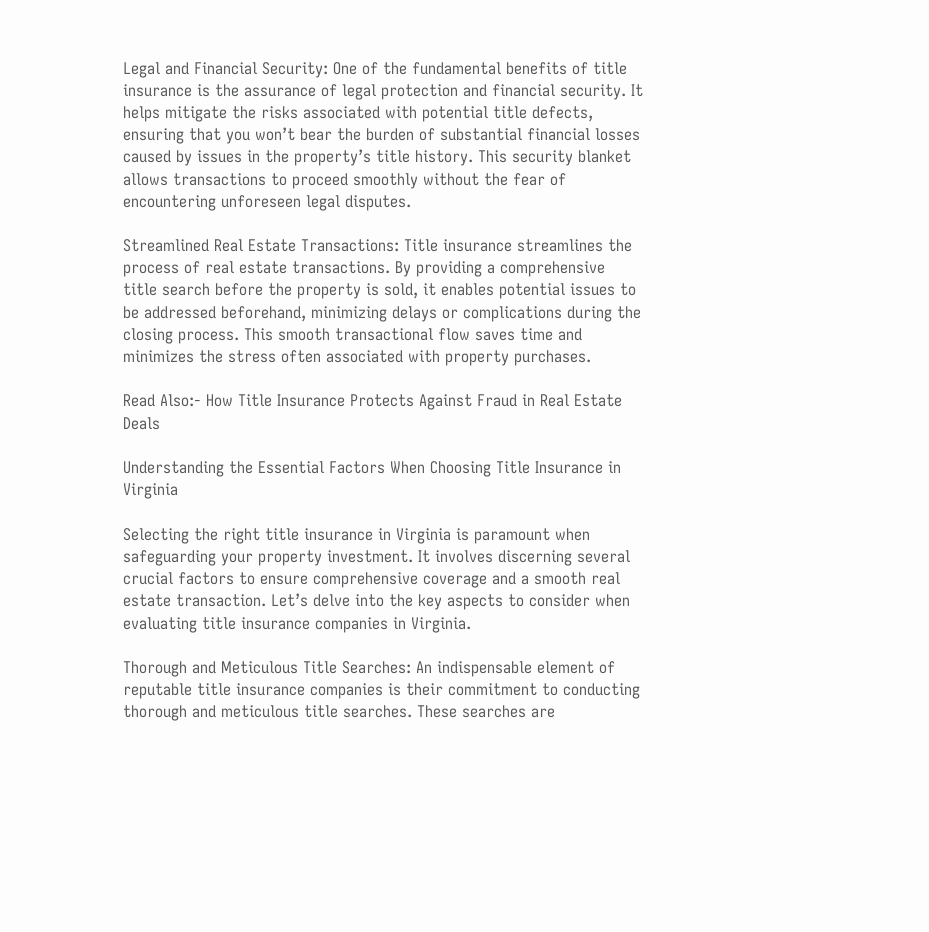Legal and Financial Security: One of the fundamental benefits of title insurance is the assurance of legal protection and financial security. It helps mitigate the risks associated with potential title defects, ensuring that you won’t bear the burden of substantial financial losses caused by issues in the property’s title history. This security blanket allows transactions to proceed smoothly without the fear of encountering unforeseen legal disputes.

Streamlined Real Estate Transactions: Title insurance streamlines the process of real estate transactions. By providing a comprehensive title search before the property is sold, it enables potential issues to be addressed beforehand, minimizing delays or complications during the closing process. This smooth transactional flow saves time and minimizes the stress often associated with property purchases.

Read Also:- How Title Insurance Protects Against Fraud in Real Estate Deals

Understanding the Essential Factors When Choosing Title Insurance in Virginia

Selecting the right title insurance in Virginia is paramount when safeguarding your property investment. It involves discerning several crucial factors to ensure comprehensive coverage and a smooth real estate transaction. Let’s delve into the key aspects to consider when evaluating title insurance companies in Virginia.

Thorough and Meticulous Title Searches: An indispensable element of reputable title insurance companies is their commitment to conducting thorough and meticulous title searches. These searches are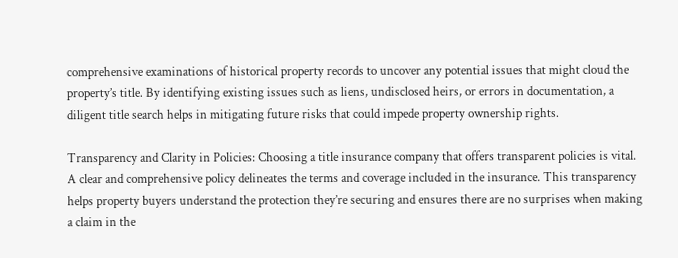comprehensive examinations of historical property records to uncover any potential issues that might cloud the property’s title. By identifying existing issues such as liens, undisclosed heirs, or errors in documentation, a diligent title search helps in mitigating future risks that could impede property ownership rights.

Transparency and Clarity in Policies: Choosing a title insurance company that offers transparent policies is vital. A clear and comprehensive policy delineates the terms and coverage included in the insurance. This transparency helps property buyers understand the protection they’re securing and ensures there are no surprises when making a claim in the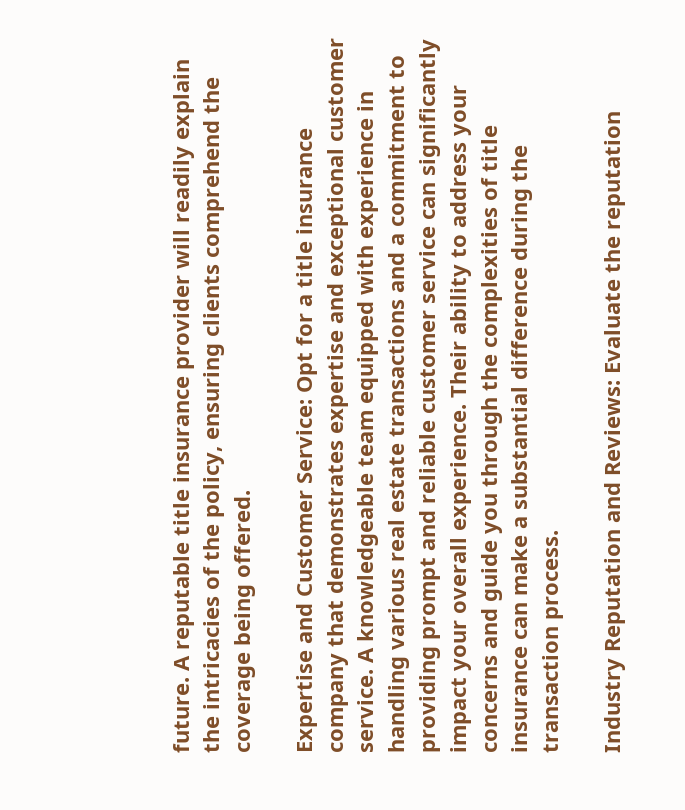future. A reputable title insurance provider will readily explain the intricacies of the policy, ensuring clients comprehend the coverage being offered.

Expertise and Customer Service: Opt for a title insurance company that demonstrates expertise and exceptional customer service. A knowledgeable team equipped with experience in handling various real estate transactions and a commitment to providing prompt and reliable customer service can significantly impact your overall experience. Their ability to address your concerns and guide you through the complexities of title insurance can make a substantial difference during the transaction process.

Industry Reputation and Reviews: Evaluate the reputation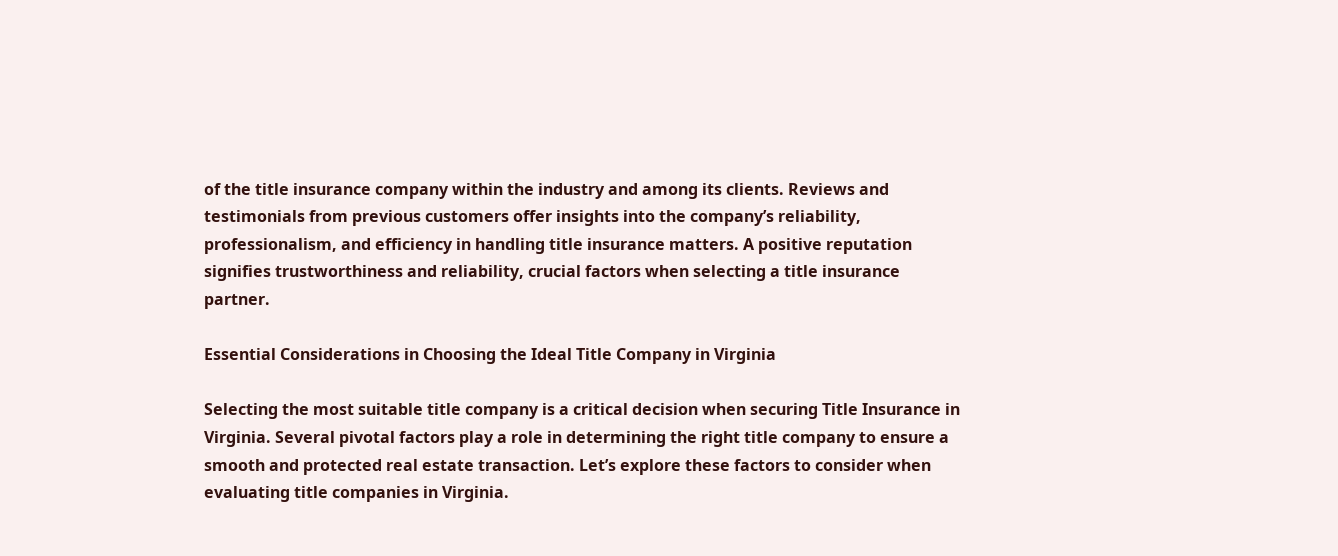of the title insurance company within the industry and among its clients. Reviews and testimonials from previous customers offer insights into the company’s reliability, professionalism, and efficiency in handling title insurance matters. A positive reputation signifies trustworthiness and reliability, crucial factors when selecting a title insurance partner.

Essential Considerations in Choosing the Ideal Title Company in Virginia

Selecting the most suitable title company is a critical decision when securing Title Insurance in Virginia. Several pivotal factors play a role in determining the right title company to ensure a smooth and protected real estate transaction. Let’s explore these factors to consider when evaluating title companies in Virginia.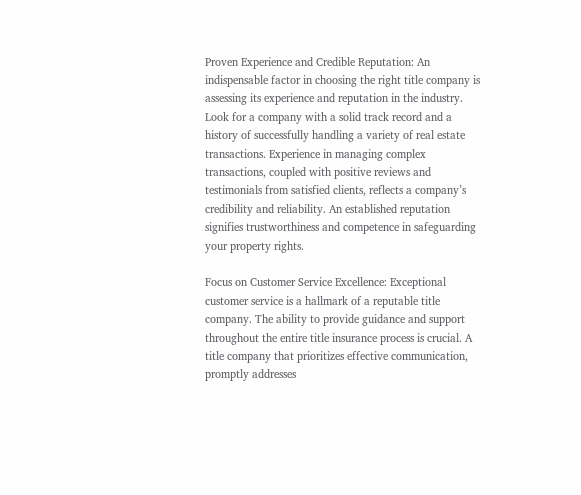Proven Experience and Credible Reputation: An indispensable factor in choosing the right title company is assessing its experience and reputation in the industry. Look for a company with a solid track record and a history of successfully handling a variety of real estate transactions. Experience in managing complex transactions, coupled with positive reviews and testimonials from satisfied clients, reflects a company’s credibility and reliability. An established reputation signifies trustworthiness and competence in safeguarding your property rights.

Focus on Customer Service Excellence: Exceptional customer service is a hallmark of a reputable title company. The ability to provide guidance and support throughout the entire title insurance process is crucial. A title company that prioritizes effective communication, promptly addresses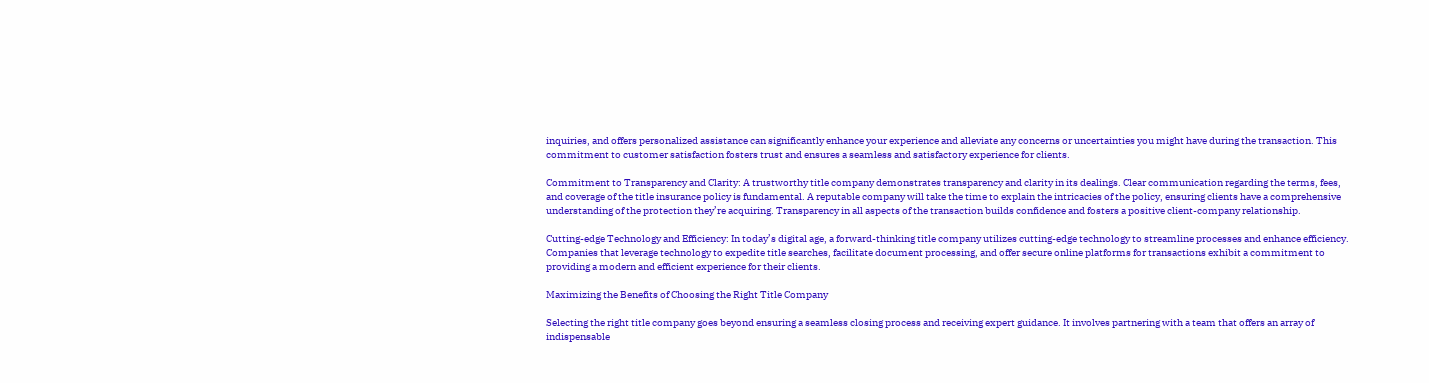inquiries, and offers personalized assistance can significantly enhance your experience and alleviate any concerns or uncertainties you might have during the transaction. This commitment to customer satisfaction fosters trust and ensures a seamless and satisfactory experience for clients.

Commitment to Transparency and Clarity: A trustworthy title company demonstrates transparency and clarity in its dealings. Clear communication regarding the terms, fees, and coverage of the title insurance policy is fundamental. A reputable company will take the time to explain the intricacies of the policy, ensuring clients have a comprehensive understanding of the protection they’re acquiring. Transparency in all aspects of the transaction builds confidence and fosters a positive client-company relationship.

Cutting-edge Technology and Efficiency: In today’s digital age, a forward-thinking title company utilizes cutting-edge technology to streamline processes and enhance efficiency. Companies that leverage technology to expedite title searches, facilitate document processing, and offer secure online platforms for transactions exhibit a commitment to providing a modern and efficient experience for their clients.

Maximizing the Benefits of Choosing the Right Title Company

Selecting the right title company goes beyond ensuring a seamless closing process and receiving expert guidance. It involves partnering with a team that offers an array of indispensable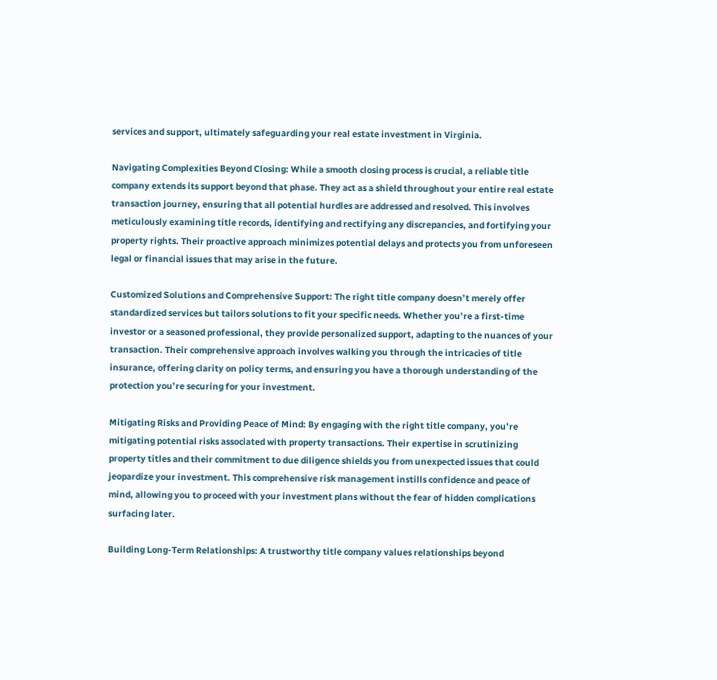services and support, ultimately safeguarding your real estate investment in Virginia.

Navigating Complexities Beyond Closing: While a smooth closing process is crucial, a reliable title company extends its support beyond that phase. They act as a shield throughout your entire real estate transaction journey, ensuring that all potential hurdles are addressed and resolved. This involves meticulously examining title records, identifying and rectifying any discrepancies, and fortifying your property rights. Their proactive approach minimizes potential delays and protects you from unforeseen legal or financial issues that may arise in the future.

Customized Solutions and Comprehensive Support: The right title company doesn’t merely offer standardized services but tailors solutions to fit your specific needs. Whether you’re a first-time investor or a seasoned professional, they provide personalized support, adapting to the nuances of your transaction. Their comprehensive approach involves walking you through the intricacies of title insurance, offering clarity on policy terms, and ensuring you have a thorough understanding of the protection you’re securing for your investment.

Mitigating Risks and Providing Peace of Mind: By engaging with the right title company, you’re mitigating potential risks associated with property transactions. Their expertise in scrutinizing property titles and their commitment to due diligence shields you from unexpected issues that could jeopardize your investment. This comprehensive risk management instills confidence and peace of mind, allowing you to proceed with your investment plans without the fear of hidden complications surfacing later.

Building Long-Term Relationships: A trustworthy title company values relationships beyond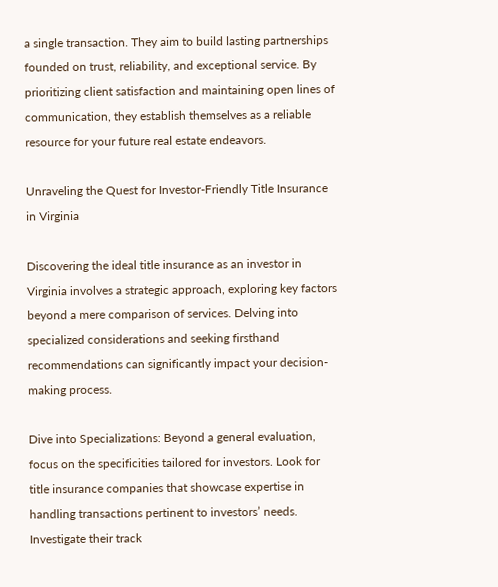a single transaction. They aim to build lasting partnerships founded on trust, reliability, and exceptional service. By prioritizing client satisfaction and maintaining open lines of communication, they establish themselves as a reliable resource for your future real estate endeavors.

Unraveling the Quest for Investor-Friendly Title Insurance in Virginia

Discovering the ideal title insurance as an investor in Virginia involves a strategic approach, exploring key factors beyond a mere comparison of services. Delving into specialized considerations and seeking firsthand recommendations can significantly impact your decision-making process.

Dive into Specializations: Beyond a general evaluation, focus on the specificities tailored for investors. Look for title insurance companies that showcase expertise in handling transactions pertinent to investors’ needs. Investigate their track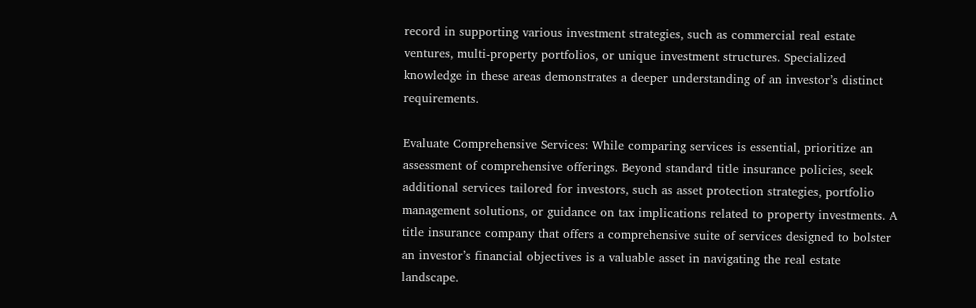record in supporting various investment strategies, such as commercial real estate ventures, multi-property portfolios, or unique investment structures. Specialized knowledge in these areas demonstrates a deeper understanding of an investor’s distinct requirements.

Evaluate Comprehensive Services: While comparing services is essential, prioritize an assessment of comprehensive offerings. Beyond standard title insurance policies, seek additional services tailored for investors, such as asset protection strategies, portfolio management solutions, or guidance on tax implications related to property investments. A title insurance company that offers a comprehensive suite of services designed to bolster an investor’s financial objectives is a valuable asset in navigating the real estate landscape.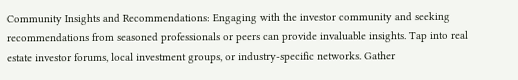Community Insights and Recommendations: Engaging with the investor community and seeking recommendations from seasoned professionals or peers can provide invaluable insights. Tap into real estate investor forums, local investment groups, or industry-specific networks. Gather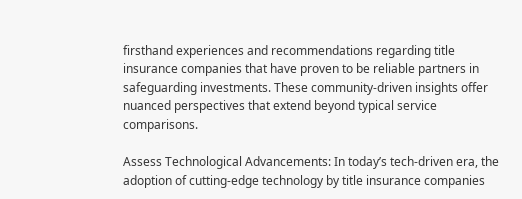firsthand experiences and recommendations regarding title insurance companies that have proven to be reliable partners in safeguarding investments. These community-driven insights offer nuanced perspectives that extend beyond typical service comparisons.

Assess Technological Advancements: In today’s tech-driven era, the adoption of cutting-edge technology by title insurance companies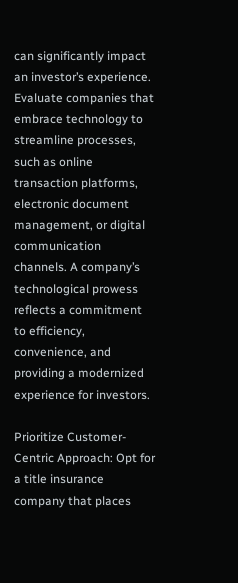can significantly impact an investor’s experience. Evaluate companies that embrace technology to streamline processes, such as online transaction platforms, electronic document management, or digital communication channels. A company’s technological prowess reflects a commitment to efficiency, convenience, and providing a modernized experience for investors.

Prioritize Customer-Centric Approach: Opt for a title insurance company that places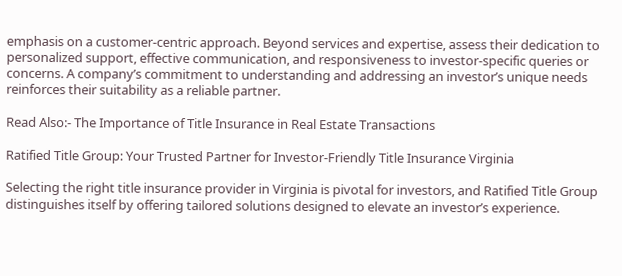emphasis on a customer-centric approach. Beyond services and expertise, assess their dedication to personalized support, effective communication, and responsiveness to investor-specific queries or concerns. A company’s commitment to understanding and addressing an investor’s unique needs reinforces their suitability as a reliable partner.

Read Also:- The Importance of Title Insurance in Real Estate Transactions

Ratified Title Group: Your Trusted Partner for Investor-Friendly Title Insurance Virginia

Selecting the right title insurance provider in Virginia is pivotal for investors, and Ratified Title Group distinguishes itself by offering tailored solutions designed to elevate an investor’s experience.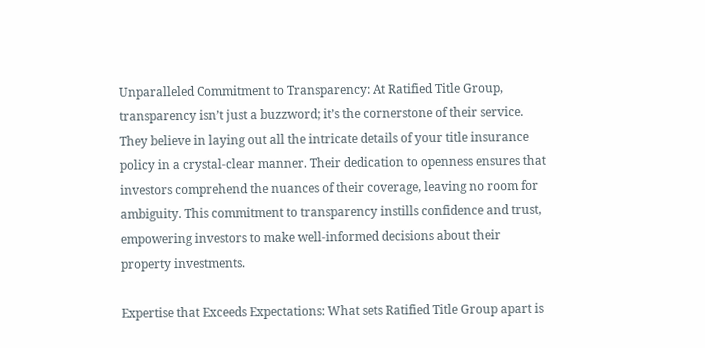Unparalleled Commitment to Transparency: At Ratified Title Group, transparency isn’t just a buzzword; it’s the cornerstone of their service. They believe in laying out all the intricate details of your title insurance policy in a crystal-clear manner. Their dedication to openness ensures that investors comprehend the nuances of their coverage, leaving no room for ambiguity. This commitment to transparency instills confidence and trust, empowering investors to make well-informed decisions about their property investments.

Expertise that Exceeds Expectations: What sets Ratified Title Group apart is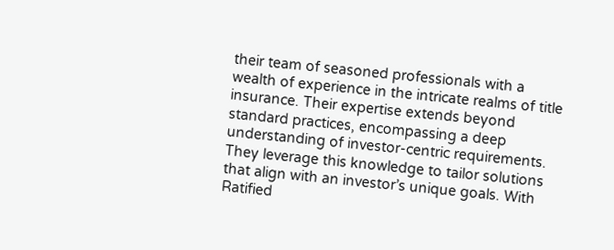their team of seasoned professionals with a wealth of experience in the intricate realms of title insurance. Their expertise extends beyond standard practices, encompassing a deep understanding of investor-centric requirements. They leverage this knowledge to tailor solutions that align with an investor’s unique goals. With Ratified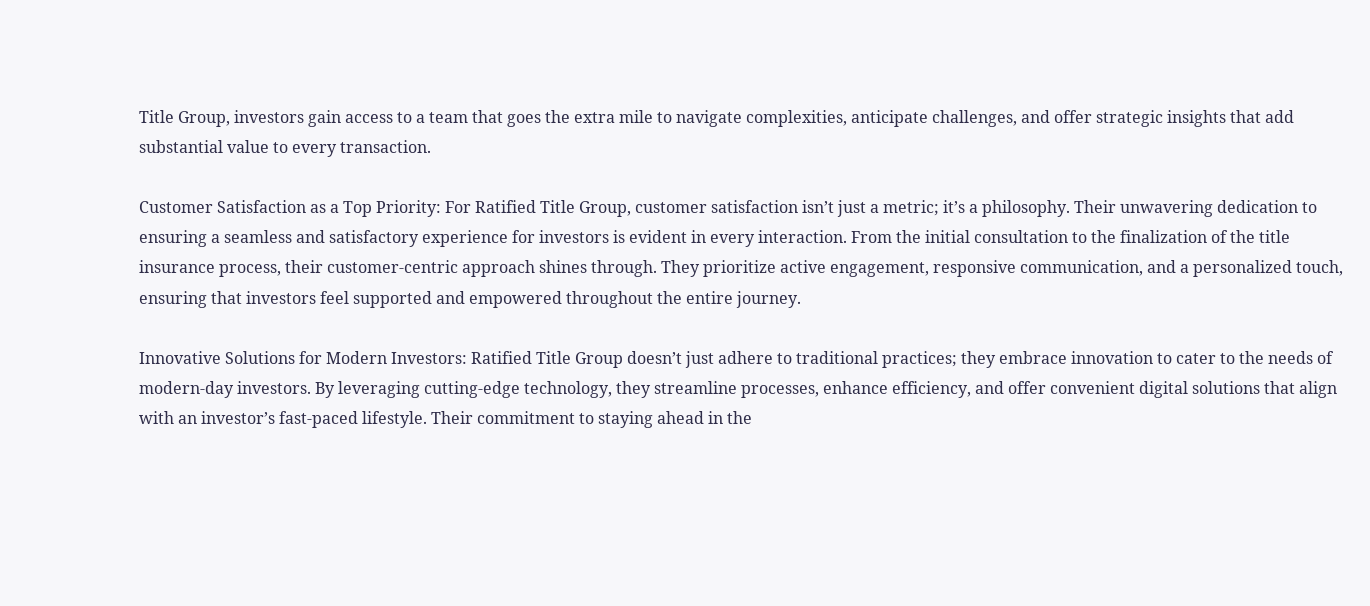Title Group, investors gain access to a team that goes the extra mile to navigate complexities, anticipate challenges, and offer strategic insights that add substantial value to every transaction.

Customer Satisfaction as a Top Priority: For Ratified Title Group, customer satisfaction isn’t just a metric; it’s a philosophy. Their unwavering dedication to ensuring a seamless and satisfactory experience for investors is evident in every interaction. From the initial consultation to the finalization of the title insurance process, their customer-centric approach shines through. They prioritize active engagement, responsive communication, and a personalized touch, ensuring that investors feel supported and empowered throughout the entire journey.

Innovative Solutions for Modern Investors: Ratified Title Group doesn’t just adhere to traditional practices; they embrace innovation to cater to the needs of modern-day investors. By leveraging cutting-edge technology, they streamline processes, enhance efficiency, and offer convenient digital solutions that align with an investor’s fast-paced lifestyle. Their commitment to staying ahead in the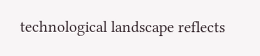technological landscape reflects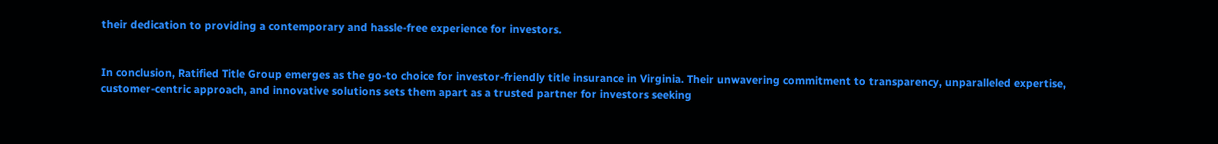their dedication to providing a contemporary and hassle-free experience for investors.


In conclusion, Ratified Title Group emerges as the go-to choice for investor-friendly title insurance in Virginia. Their unwavering commitment to transparency, unparalleled expertise, customer-centric approach, and innovative solutions sets them apart as a trusted partner for investors seeking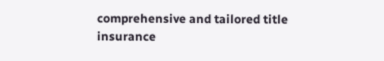comprehensive and tailored title insurance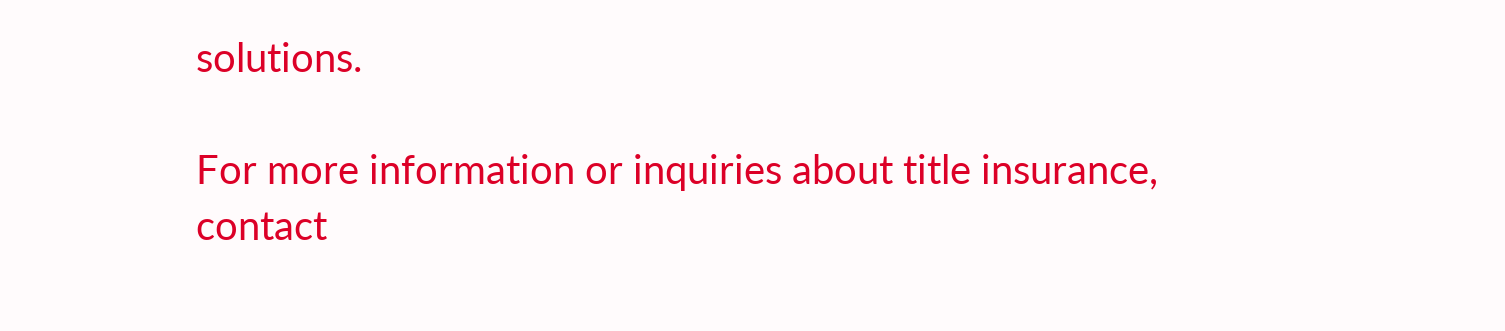solutions.

For more information or inquiries about title insurance, contact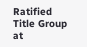Ratified Title Group at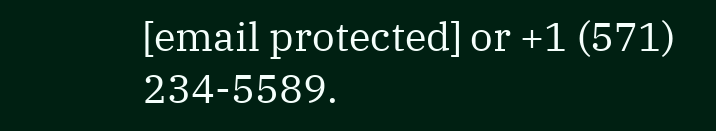[email protected] or +1 (571) 234-5589.